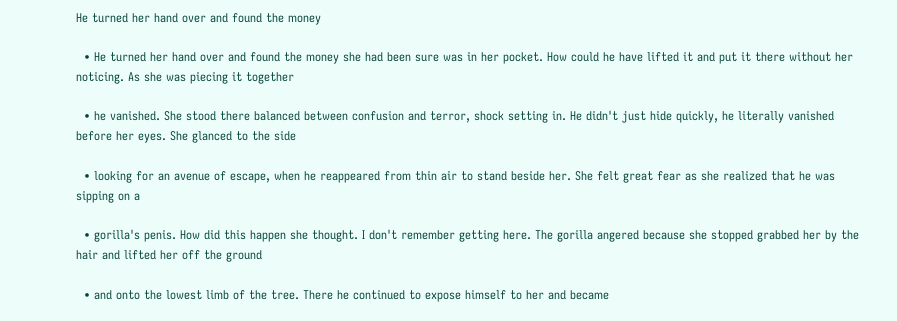He turned her hand over and found the money

  • He turned her hand over and found the money she had been sure was in her pocket. How could he have lifted it and put it there without her noticing. As she was piecing it together

  • he vanished. She stood there balanced between confusion and terror, shock setting in. He didn't just hide quickly, he literally vanished before her eyes. She glanced to the side

  • looking for an avenue of escape, when he reappeared from thin air to stand beside her. She felt great fear as she realized that he was sipping on a

  • gorilla's penis. How did this happen she thought. I don't remember getting here. The gorilla angered because she stopped grabbed her by the hair and lifted her off the ground

  • and onto the lowest limb of the tree. There he continued to expose himself to her and became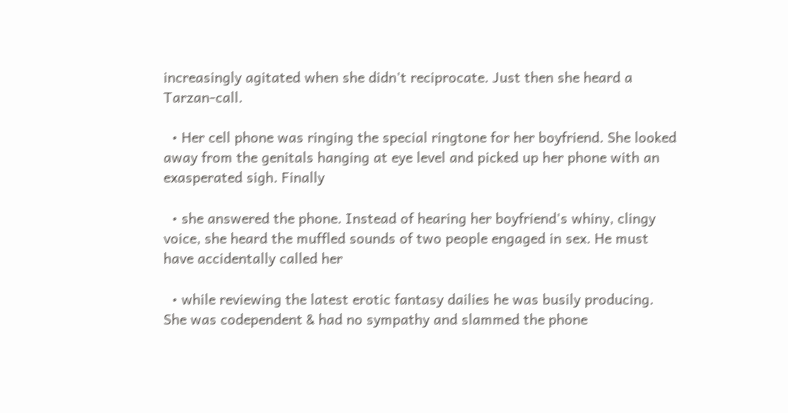increasingly agitated when she didn't reciprocate. Just then she heard a Tarzan-call.

  • Her cell phone was ringing the special ringtone for her boyfriend. She looked away from the genitals hanging at eye level and picked up her phone with an exasperated sigh. Finally

  • she answered the phone. Instead of hearing her boyfriend's whiny, clingy voice, she heard the muffled sounds of two people engaged in sex. He must have accidentally called her

  • while reviewing the latest erotic fantasy dailies he was busily producing. She was codependent & had no sympathy and slammed the phone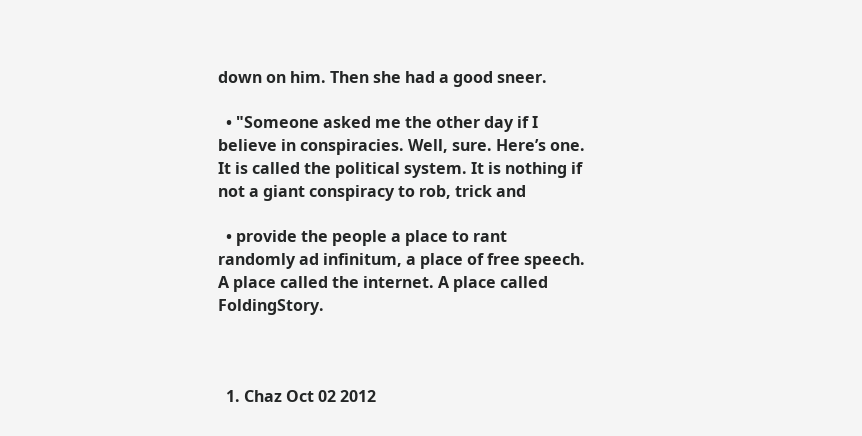down on him. Then she had a good sneer.

  • "Someone asked me the other day if I believe in conspiracies. Well, sure. Here’s one. It is called the political system. It is nothing if not a giant conspiracy to rob, trick and

  • provide the people a place to rant randomly ad infinitum, a place of free speech. A place called the internet. A place called FoldingStory.



  1. Chaz Oct 02 2012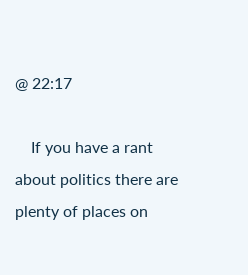@ 22:17

    If you have a rant about politics there are plenty of places on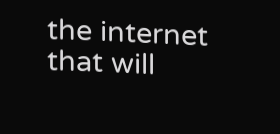the internet that will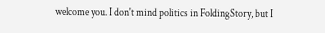welcome you. I don't mind politics in FoldingStory, but I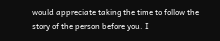would appreciate taking the time to follow the story of the person before you. I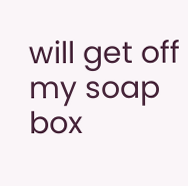will get off my soap box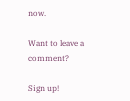now.

Want to leave a comment?

Sign up!